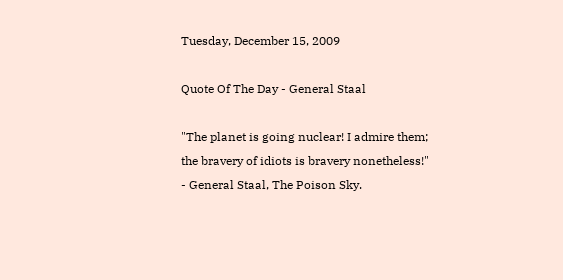Tuesday, December 15, 2009

Quote Of The Day - General Staal

"The planet is going nuclear! I admire them; the bravery of idiots is bravery nonetheless!"
- General Staal, The Poison Sky.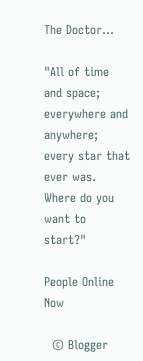The Doctor...

"All of time and space; everywhere and anywhere; every star that ever was. Where do you want to start?"

People Online Now

  © Blogger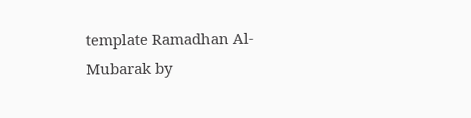template Ramadhan Al-Mubarak by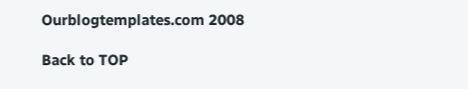Ourblogtemplates.com 2008

Back to TOP